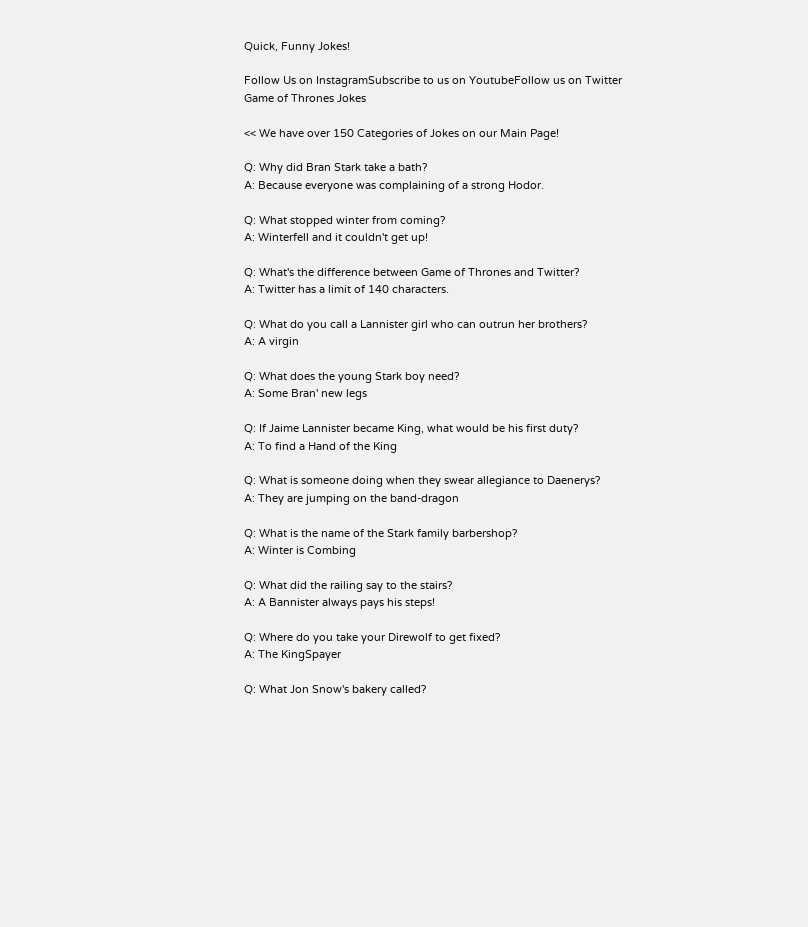Quick, Funny Jokes!

Follow Us on InstagramSubscribe to us on YoutubeFollow us on Twitter
Game of Thrones Jokes

<< We have over 150 Categories of Jokes on our Main Page!

Q: Why did Bran Stark take a bath?
A: Because everyone was complaining of a strong Hodor.

Q: What stopped winter from coming?
A: Winterfell and it couldn't get up!

Q: What's the difference between Game of Thrones and Twitter?
A: Twitter has a limit of 140 characters.

Q: What do you call a Lannister girl who can outrun her brothers?
A: A virgin

Q: What does the young Stark boy need?
A: Some Bran' new legs

Q: If Jaime Lannister became King, what would be his first duty?
A: To find a Hand of the King

Q: What is someone doing when they swear allegiance to Daenerys?
A: They are jumping on the band-dragon

Q: What is the name of the Stark family barbershop?
A: Winter is Combing

Q: What did the railing say to the stairs?
A: A Bannister always pays his steps!

Q: Where do you take your Direwolf to get fixed?
A: The KingSpayer

Q: What Jon Snow's bakery called?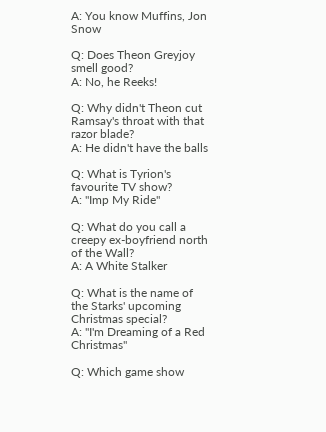A: You know Muffins, Jon Snow

Q: Does Theon Greyjoy smell good?
A: No, he Reeks!

Q: Why didn't Theon cut Ramsay's throat with that razor blade?
A: He didn't have the balls

Q: What is Tyrion's favourite TV show?
A: "Imp My Ride"

Q: What do you call a creepy ex-boyfriend north of the Wall?
A: A White Stalker

Q: What is the name of the Starks' upcoming Christmas special?
A: "I'm Dreaming of a Red Christmas"

Q: Which game show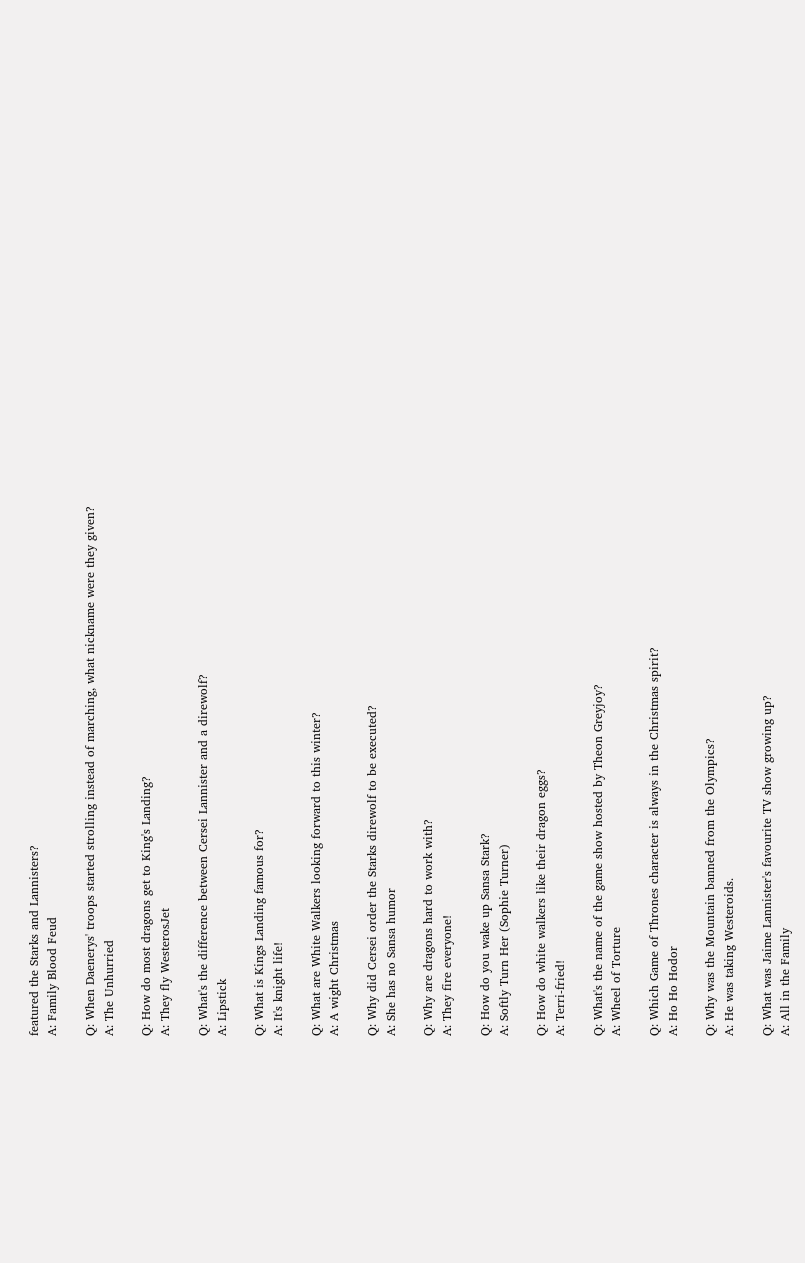featured the Starks and Lannisters?
A: Family Blood Feud

Q: When Daenerys' troops started strolling instead of marching, what nickname were they given?
A: The Unhurried

Q: How do most dragons get to King's Landing?
A: They fly WesterosJet

Q: What's the difference between Cersei Lannister and a direwolf?
A: Lipstick

Q: What is Kings Landing famous for?
A: It's knight life!

Q: What are White Walkers looking forward to this winter?
A: A wight Christmas

Q: Why did Cersei order the Starks direwolf to be executed?
A: She has no Sansa humor

Q: Why are dragons hard to work with?
A: They fire everyone!

Q: How do you wake up Sansa Stark?
A: Softly Turn Her (Sophie Turner)

Q: How do white walkers like their dragon eggs?
A: Terri-fried!

Q: What's the name of the game show hosted by Theon Greyjoy?
A: Wheel of Torture

Q: Which Game of Thrones character is always in the Christmas spirit?
A: Ho Ho Hodor

Q: Why was the Mountain banned from the Olympics?
A: He was taking Westeroids.

Q: What was Jaime Lannister's favourite TV show growing up?
A: All in the Family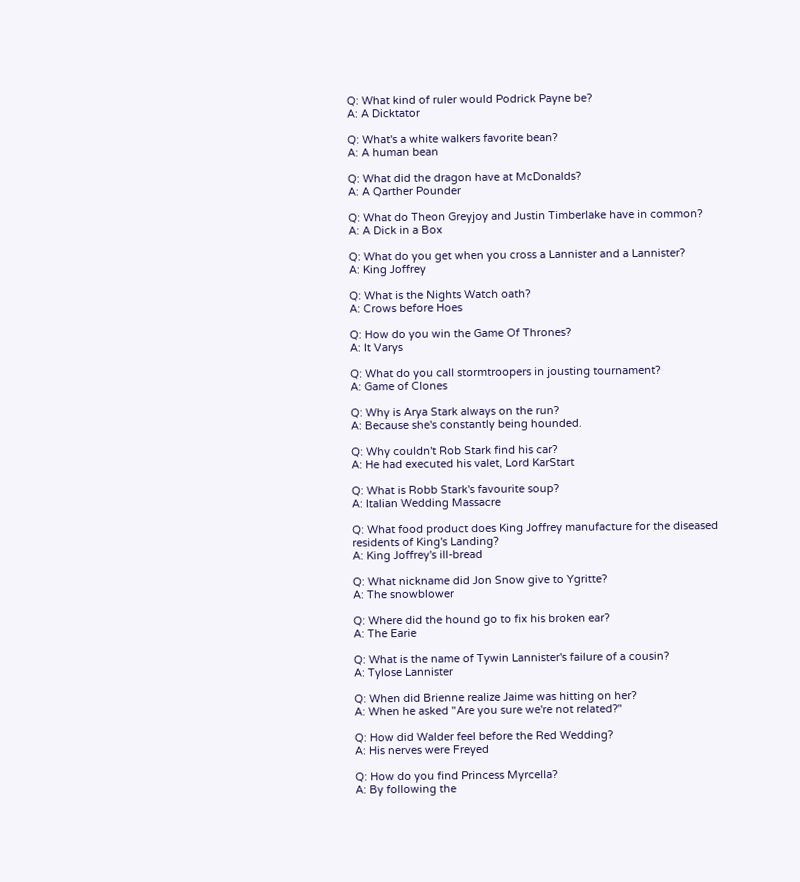Q: What kind of ruler would Podrick Payne be?
A: A Dicktator

Q: What's a white walkers favorite bean?
A: A human bean

Q: What did the dragon have at McDonalds?
A: A Qarther Pounder

Q: What do Theon Greyjoy and Justin Timberlake have in common?
A: A Dick in a Box

Q: What do you get when you cross a Lannister and a Lannister?
A: King Joffrey

Q: What is the Nights Watch oath?
A: Crows before Hoes

Q: How do you win the Game Of Thrones?
A: It Varys

Q: What do you call stormtroopers in jousting tournament?
A: Game of Clones

Q: Why is Arya Stark always on the run?
A: Because she's constantly being hounded.

Q: Why couldn't Rob Stark find his car?
A: He had executed his valet, Lord KarStart

Q: What is Robb Stark's favourite soup?
A: Italian Wedding Massacre

Q: What food product does King Joffrey manufacture for the diseased residents of King's Landing?
A: King Joffrey's ill-bread

Q: What nickname did Jon Snow give to Ygritte?
A: The snowblower

Q: Where did the hound go to fix his broken ear?
A: The Earie

Q: What is the name of Tywin Lannister's failure of a cousin?
A: Tylose Lannister

Q: When did Brienne realize Jaime was hitting on her?
A: When he asked "Are you sure we're not related?"

Q: How did Walder feel before the Red Wedding?
A: His nerves were Freyed

Q: How do you find Princess Myrcella?
A: By following the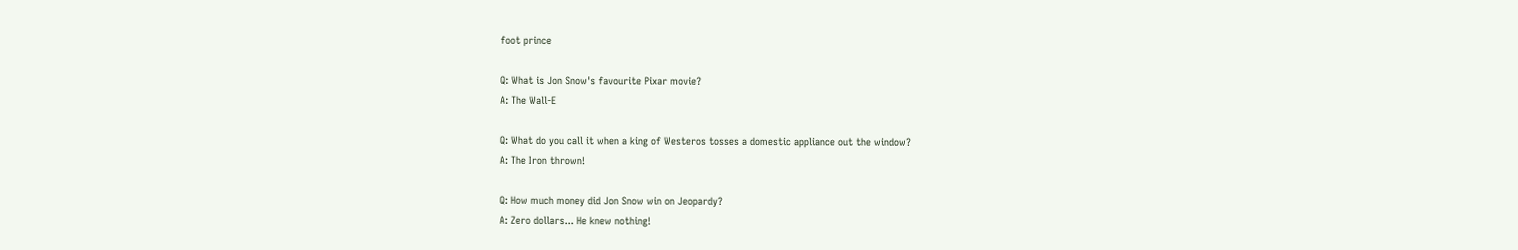foot prince

Q: What is Jon Snow's favourite Pixar movie?
A: The Wall-E

Q: What do you call it when a king of Westeros tosses a domestic appliance out the window?
A: The Iron thrown!

Q: How much money did Jon Snow win on Jeopardy?
A: Zero dollars... He knew nothing!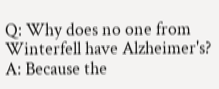Q: Why does no one from Winterfell have Alzheimer's?
A: Because the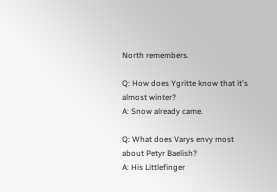North remembers.

Q: How does Ygritte know that it's almost winter?
A: Snow already came.

Q: What does Varys envy most about Petyr Baelish?
A: His Littlefinger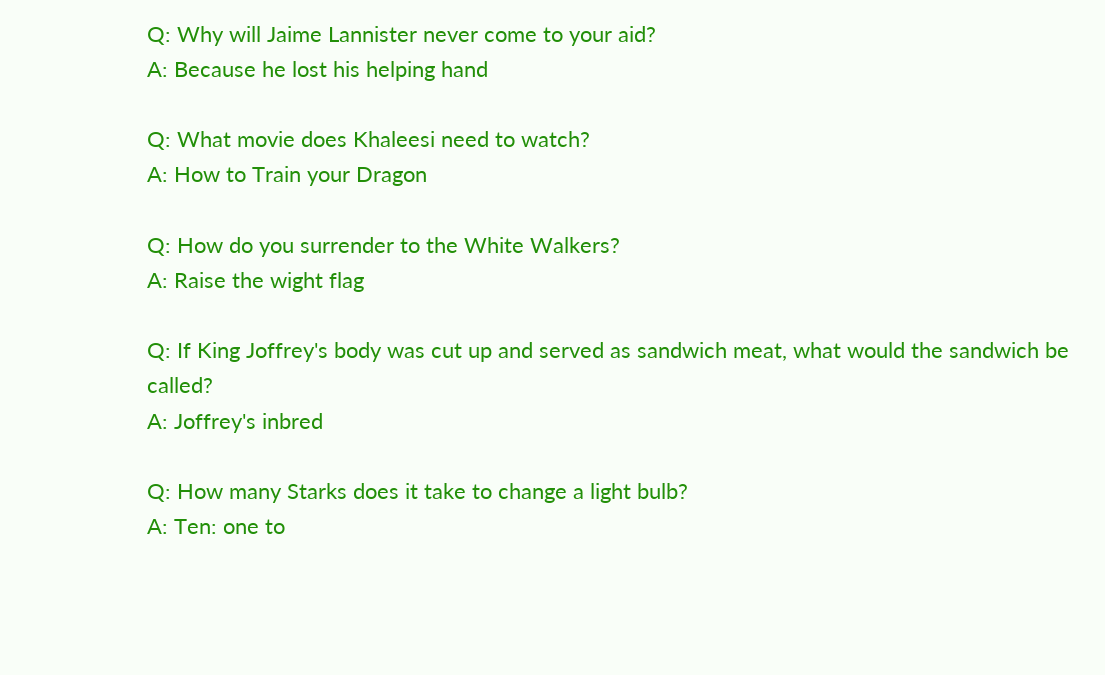Q: Why will Jaime Lannister never come to your aid?
A: Because he lost his helping hand

Q: What movie does Khaleesi need to watch?
A: How to Train your Dragon

Q: How do you surrender to the White Walkers?
A: Raise the wight flag

Q: If King Joffrey's body was cut up and served as sandwich meat, what would the sandwich be called?
A: Joffrey's inbred

Q: How many Starks does it take to change a light bulb?
A: Ten: one to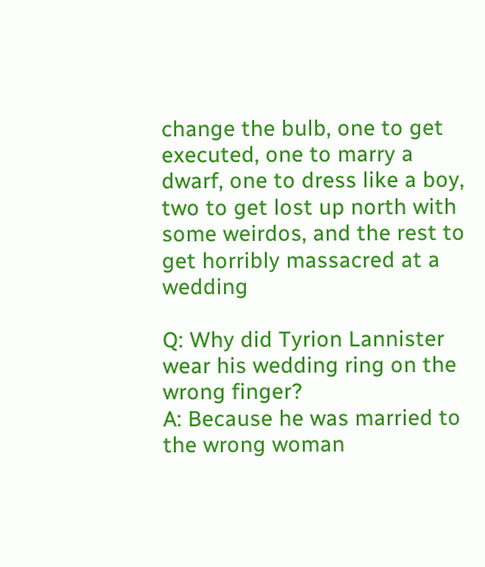change the bulb, one to get executed, one to marry a dwarf, one to dress like a boy, two to get lost up north with some weirdos, and the rest to get horribly massacred at a wedding

Q: Why did Tyrion Lannister wear his wedding ring on the wrong finger?
A: Because he was married to the wrong woman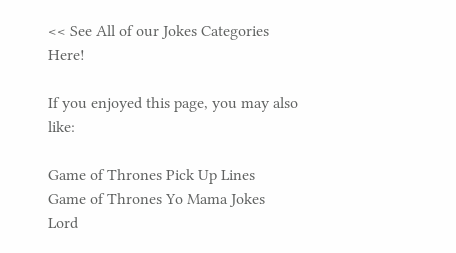<< See All of our Jokes Categories Here!

If you enjoyed this page, you may also like:

Game of Thrones Pick Up Lines
Game of Thrones Yo Mama Jokes
Lord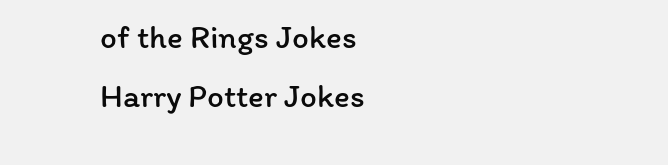of the Rings Jokes
Harry Potter Jokes